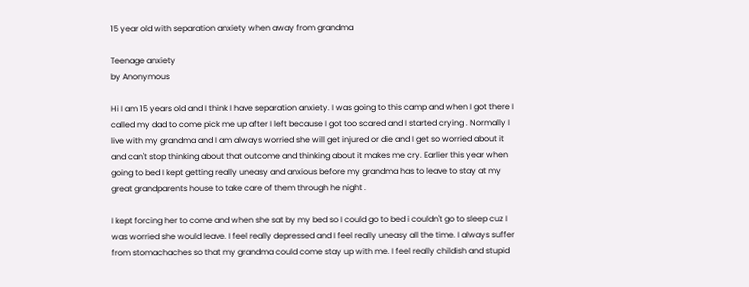15 year old with separation anxiety when away from grandma

Teenage anxiety
by Anonymous

Hi I am 15 years old and I think I have separation anxiety. I was going to this camp and when I got there I called my dad to come pick me up after I left because I got too scared and I started crying . Normally I live with my grandma and I am always worried she will get injured or die and I get so worried about it and can't stop thinking about that outcome and thinking about it makes me cry. Earlier this year when going to bed I kept getting really uneasy and anxious before my grandma has to leave to stay at my great grandparents house to take care of them through he night .

I kept forcing her to come and when she sat by my bed so I could go to bed i couldn't go to sleep cuz I was worried she would leave. I feel really depressed and I feel really uneasy all the time. I always suffer from stomachaches so that my grandma could come stay up with me. I feel really childish and stupid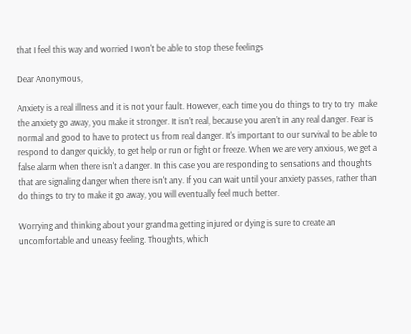that I feel this way and worried I won't be able to stop these feelings

Dear Anonymous,

Anxiety is a real illness and it is not your fault. However, each time you do things to try to try  make the anxiety go away, you make it stronger. It isn’t real, because you aren’t in any real danger. Fear is normal and good to have to protect us from real danger. It's important to our survival to be able to respond to danger quickly, to get help or run or fight or freeze. When we are very anxious, we get a false alarm when there isn't a danger. In this case you are responding to sensations and thoughts that are signaling danger when there isn't any. If you can wait until your anxiety passes, rather than do things to try to make it go away, you will eventually feel much better.

Worrying and thinking about your grandma getting injured or dying is sure to create an uncomfortable and uneasy feeling. Thoughts, which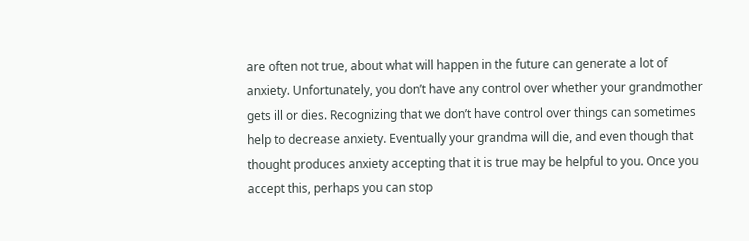are often not true, about what will happen in the future can generate a lot of anxiety. Unfortunately, you don’t have any control over whether your grandmother gets ill or dies. Recognizing that we don’t have control over things can sometimes help to decrease anxiety. Eventually your grandma will die, and even though that thought produces anxiety accepting that it is true may be helpful to you. Once you accept this, perhaps you can stop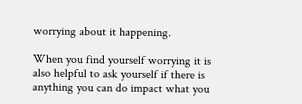worrying about it happening.

When you find yourself worrying it is also helpful to ask yourself if there is anything you can do impact what you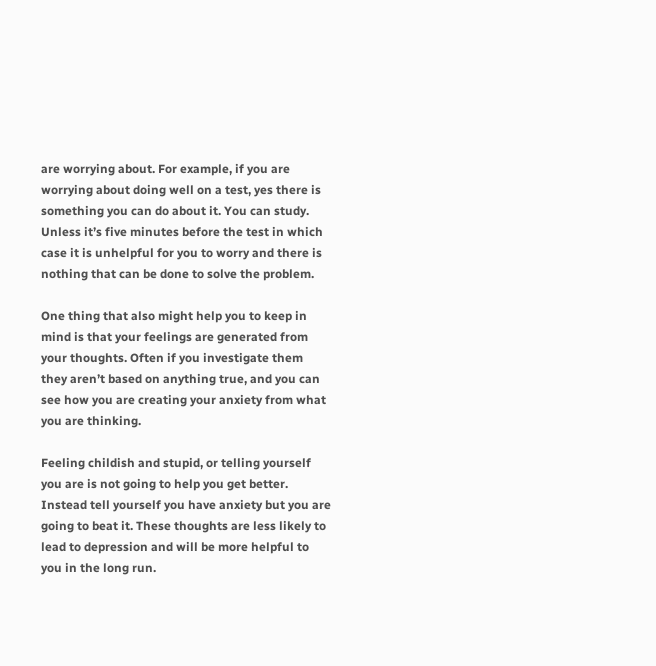are worrying about. For example, if you are worrying about doing well on a test, yes there is something you can do about it. You can study. Unless it’s five minutes before the test in which case it is unhelpful for you to worry and there is nothing that can be done to solve the problem.

One thing that also might help you to keep in mind is that your feelings are generated from your thoughts. Often if you investigate them they aren’t based on anything true, and you can see how you are creating your anxiety from what you are thinking.

Feeling childish and stupid, or telling yourself you are is not going to help you get better. Instead tell yourself you have anxiety but you are going to beat it. These thoughts are less likely to lead to depression and will be more helpful to you in the long run.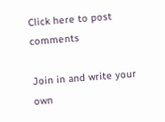Click here to post comments

Join in and write your own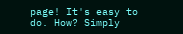page! It's easy to do. How? Simply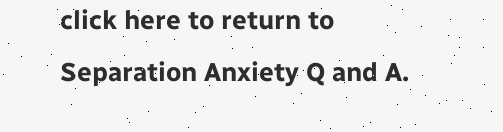click here to return to Separation Anxiety Q and A.